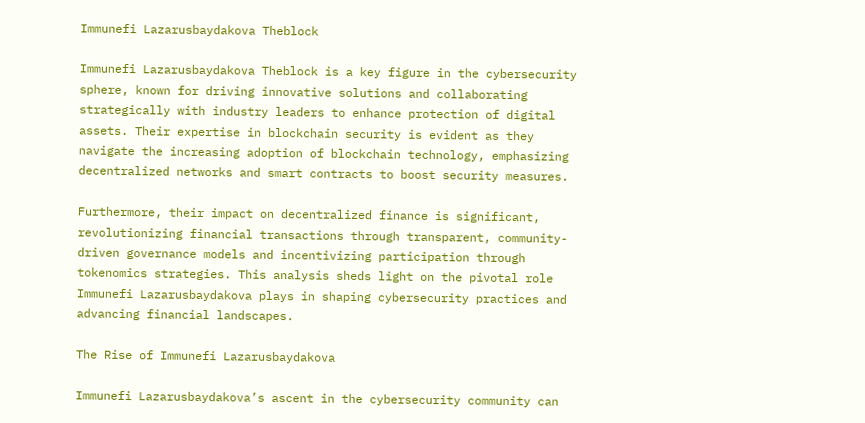Immunefi Lazarusbaydakova Theblock

Immunefi Lazarusbaydakova Theblock is a key figure in the cybersecurity sphere, known for driving innovative solutions and collaborating strategically with industry leaders to enhance protection of digital assets. Their expertise in blockchain security is evident as they navigate the increasing adoption of blockchain technology, emphasizing decentralized networks and smart contracts to boost security measures.

Furthermore, their impact on decentralized finance is significant, revolutionizing financial transactions through transparent, community-driven governance models and incentivizing participation through tokenomics strategies. This analysis sheds light on the pivotal role Immunefi Lazarusbaydakova plays in shaping cybersecurity practices and advancing financial landscapes.

The Rise of Immunefi Lazarusbaydakova

Immunefi Lazarusbaydakova’s ascent in the cybersecurity community can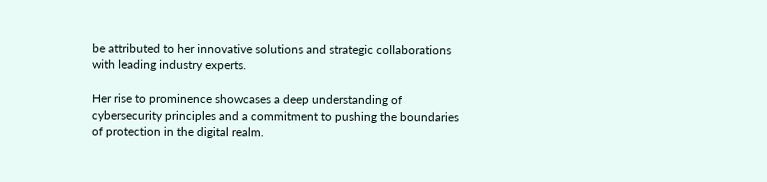be attributed to her innovative solutions and strategic collaborations with leading industry experts.

Her rise to prominence showcases a deep understanding of cybersecurity principles and a commitment to pushing the boundaries of protection in the digital realm.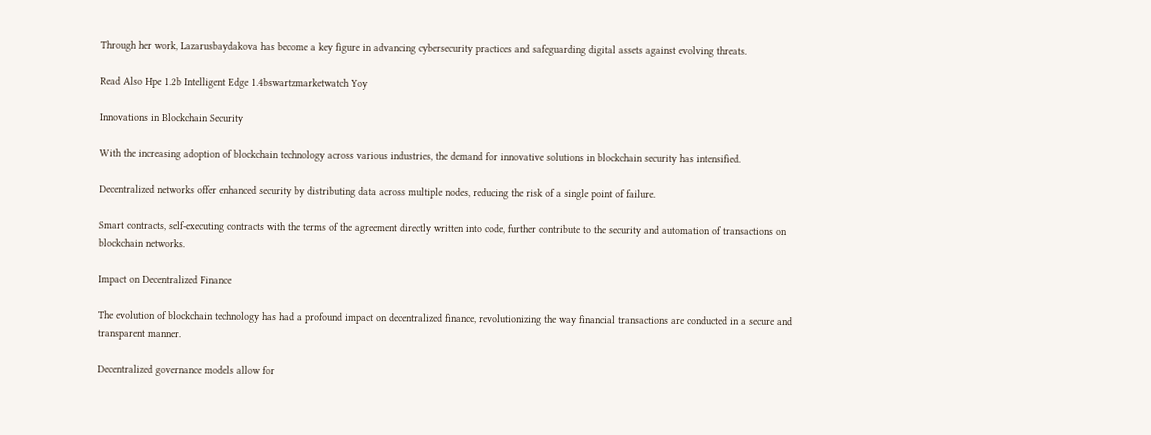Through her work, Lazarusbaydakova has become a key figure in advancing cybersecurity practices and safeguarding digital assets against evolving threats.

Read Also Hpe 1.2b Intelligent Edge 1.4bswartzmarketwatch Yoy

Innovations in Blockchain Security

With the increasing adoption of blockchain technology across various industries, the demand for innovative solutions in blockchain security has intensified.

Decentralized networks offer enhanced security by distributing data across multiple nodes, reducing the risk of a single point of failure.

Smart contracts, self-executing contracts with the terms of the agreement directly written into code, further contribute to the security and automation of transactions on blockchain networks.

Impact on Decentralized Finance

The evolution of blockchain technology has had a profound impact on decentralized finance, revolutionizing the way financial transactions are conducted in a secure and transparent manner.

Decentralized governance models allow for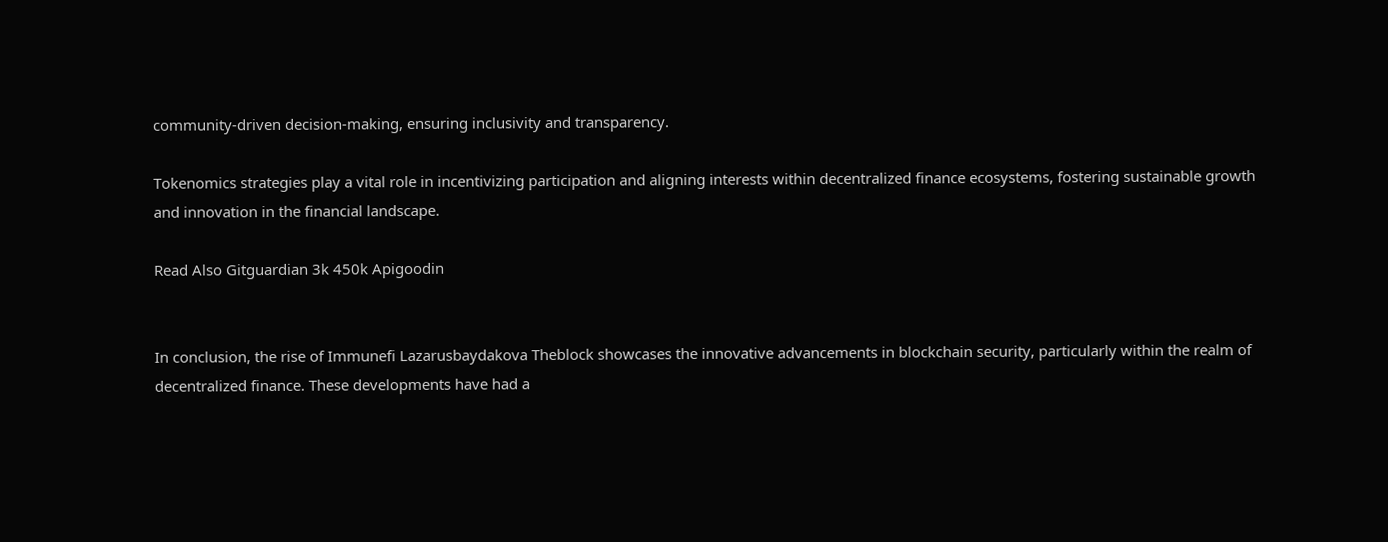community-driven decision-making, ensuring inclusivity and transparency.

Tokenomics strategies play a vital role in incentivizing participation and aligning interests within decentralized finance ecosystems, fostering sustainable growth and innovation in the financial landscape.

Read Also Gitguardian 3k 450k Apigoodin


In conclusion, the rise of Immunefi Lazarusbaydakova Theblock showcases the innovative advancements in blockchain security, particularly within the realm of decentralized finance. These developments have had a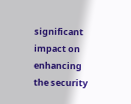significant impact on enhancing the security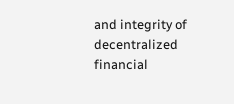and integrity of decentralized financial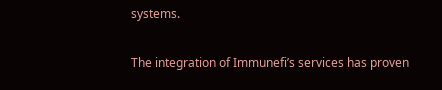systems.

The integration of Immunefi’s services has proven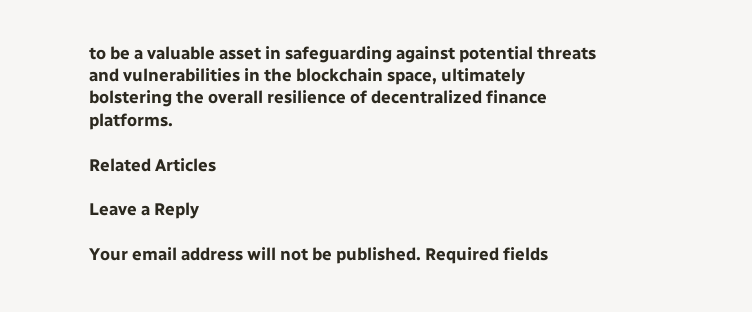to be a valuable asset in safeguarding against potential threats and vulnerabilities in the blockchain space, ultimately bolstering the overall resilience of decentralized finance platforms.

Related Articles

Leave a Reply

Your email address will not be published. Required fields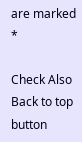are marked *

Check Also
Back to top button